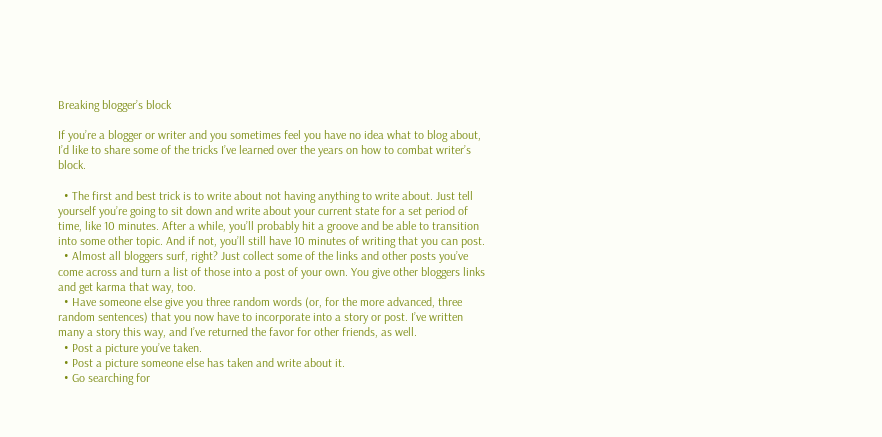Breaking blogger’s block

If you’re a blogger or writer and you sometimes feel you have no idea what to blog about, I’d like to share some of the tricks I’ve learned over the years on how to combat writer’s block.

  • The first and best trick is to write about not having anything to write about. Just tell yourself you’re going to sit down and write about your current state for a set period of time, like 10 minutes. After a while, you’ll probably hit a groove and be able to transition into some other topic. And if not, you’ll still have 10 minutes of writing that you can post.
  • Almost all bloggers surf, right? Just collect some of the links and other posts you’ve come across and turn a list of those into a post of your own. You give other bloggers links and get karma that way, too.
  • Have someone else give you three random words (or, for the more advanced, three random sentences) that you now have to incorporate into a story or post. I’ve written many a story this way, and I’ve returned the favor for other friends, as well.
  • Post a picture you’ve taken.
  • Post a picture someone else has taken and write about it.
  • Go searching for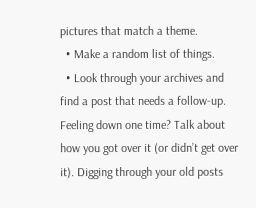pictures that match a theme.
  • Make a random list of things.
  • Look through your archives and find a post that needs a follow-up. Feeling down one time? Talk about how you got over it (or didn’t get over it). Digging through your old posts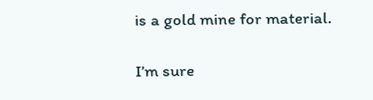is a gold mine for material.

I’m sure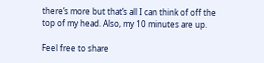there’s more but that’s all I can think of off the top of my head. Also, my 10 minutes are up.

Feel free to share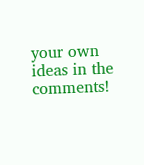your own ideas in the comments!